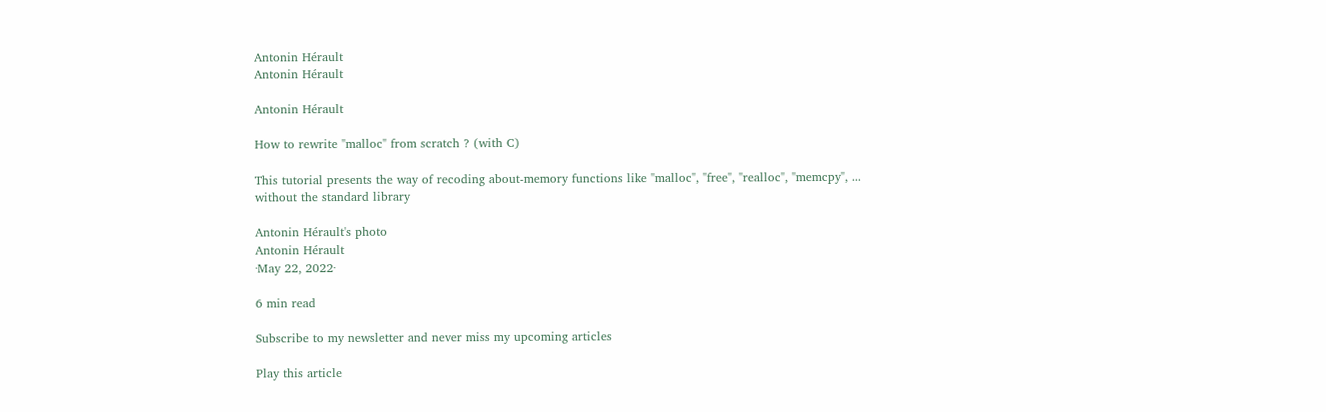Antonin Hérault
Antonin Hérault

Antonin Hérault

How to rewrite "malloc" from scratch ? (with C)

This tutorial presents the way of recoding about-memory functions like "malloc", "free", "realloc", "memcpy", ... without the standard library

Antonin Hérault's photo
Antonin Hérault
·May 22, 2022·

6 min read

Subscribe to my newsletter and never miss my upcoming articles

Play this article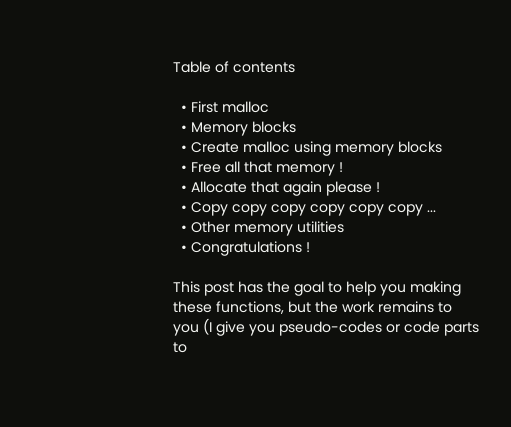Table of contents

  • First malloc
  • Memory blocks
  • Create malloc using memory blocks
  • Free all that memory !
  • Allocate that again please !
  • Copy copy copy copy copy copy ...
  • Other memory utilities
  • Congratulations !

This post has the goal to help you making these functions, but the work remains to you (I give you pseudo-codes or code parts to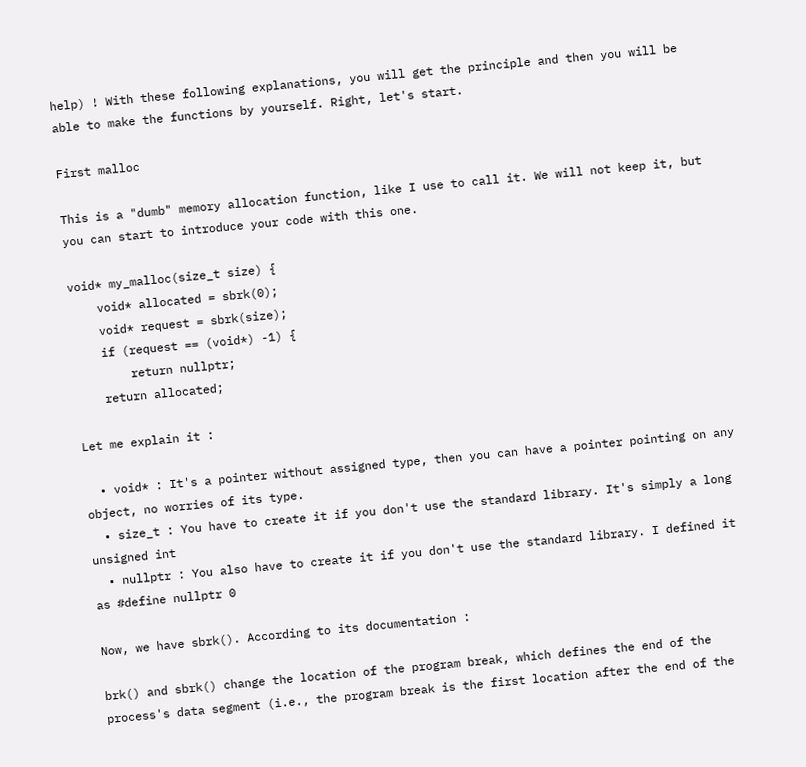help) ! With these following explanations, you will get the principle and then you will be able to make the functions by yourself. Right, let's start.

First malloc

This is a "dumb" memory allocation function, like I use to call it. We will not keep it, but you can start to introduce your code with this one.

void* my_malloc(size_t size) {
    void* allocated = sbrk(0);
    void* request = sbrk(size);
    if (request == (void*) -1) {
        return nullptr;
    return allocated;

Let me explain it :

  • void* : It's a pointer without assigned type, then you can have a pointer pointing on any object, no worries of its type.
  • size_t : You have to create it if you don't use the standard library. It's simply a long unsigned int
  • nullptr : You also have to create it if you don't use the standard library. I defined it as #define nullptr 0

Now, we have sbrk(). According to its documentation :

brk() and sbrk() change the location of the program break, which defines the end of the process's data segment (i.e., the program break is the first location after the end of the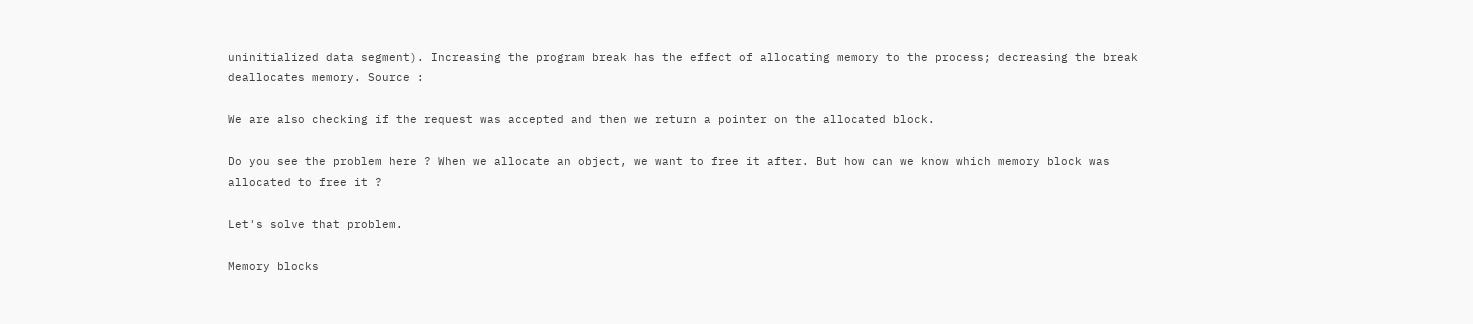uninitialized data segment). Increasing the program break has the effect of allocating memory to the process; decreasing the break deallocates memory. Source :

We are also checking if the request was accepted and then we return a pointer on the allocated block.

Do you see the problem here ? When we allocate an object, we want to free it after. But how can we know which memory block was allocated to free it ?

Let's solve that problem.

Memory blocks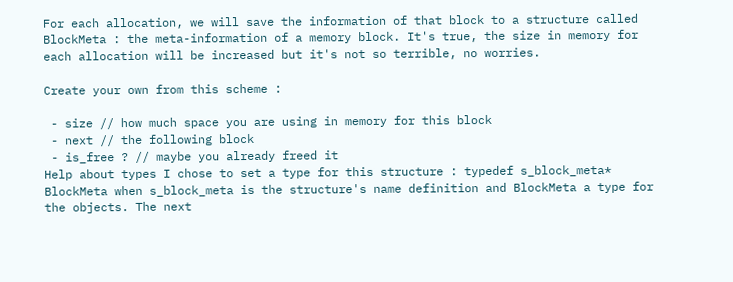For each allocation, we will save the information of that block to a structure called BlockMeta : the meta-information of a memory block. It's true, the size in memory for each allocation will be increased but it's not so terrible, no worries.

Create your own from this scheme :

 - size // how much space you are using in memory for this block
 - next // the following block
 - is_free ? // maybe you already freed it
Help about types I chose to set a type for this structure : typedef s_block_meta* BlockMeta when s_block_meta is the structure's name definition and BlockMeta a type for the objects. The next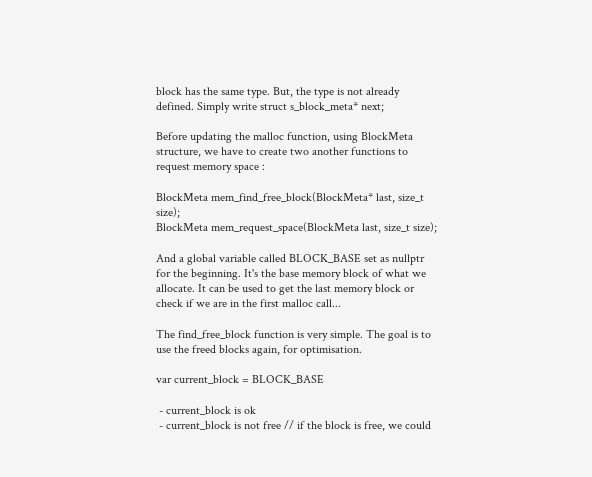block has the same type. But, the type is not already defined. Simply write struct s_block_meta* next;

Before updating the malloc function, using BlockMeta structure, we have to create two another functions to request memory space :

BlockMeta mem_find_free_block(BlockMeta* last, size_t size);
BlockMeta mem_request_space(BlockMeta last, size_t size);

And a global variable called BLOCK_BASE set as nullptr for the beginning. It's the base memory block of what we allocate. It can be used to get the last memory block or check if we are in the first malloc call...

The find_free_block function is very simple. The goal is to use the freed blocks again, for optimisation.

var current_block = BLOCK_BASE

 - current_block is ok
 - current_block is not free // if the block is free, we could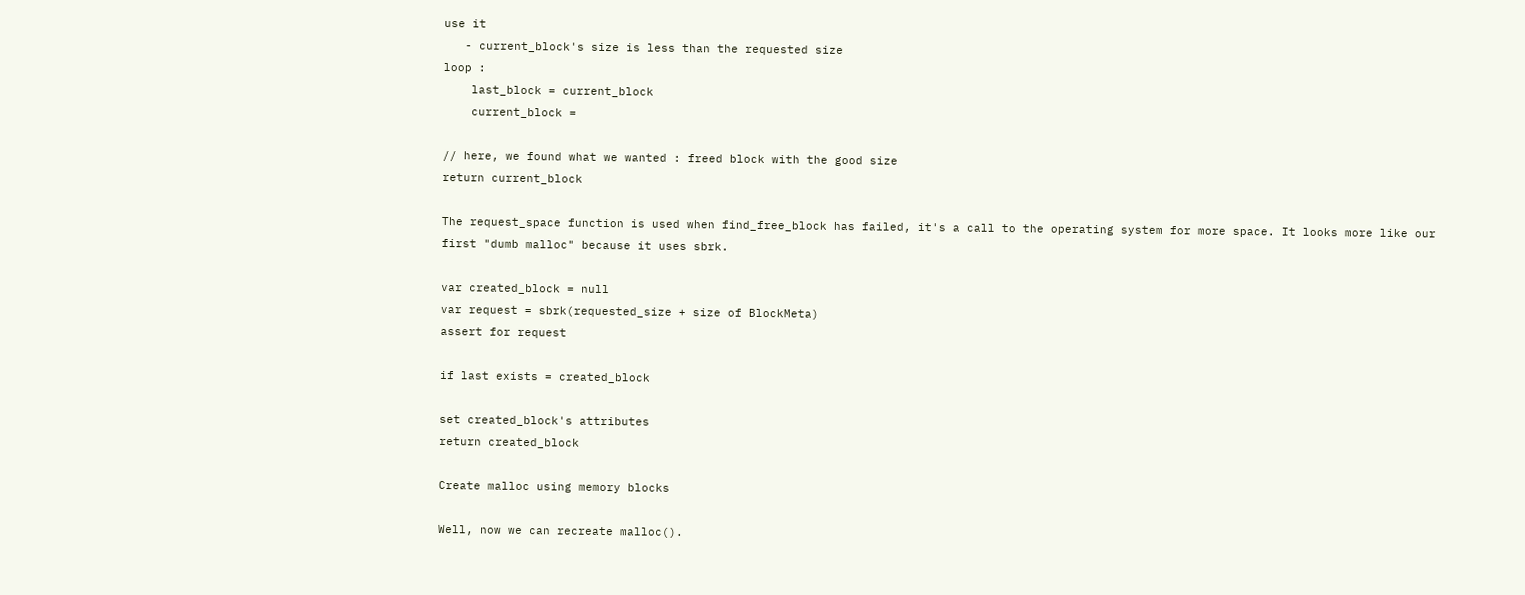use it
   - current_block's size is less than the requested size
loop :
    last_block = current_block
    current_block =

// here, we found what we wanted : freed block with the good size
return current_block

The request_space function is used when find_free_block has failed, it's a call to the operating system for more space. It looks more like our first "dumb malloc" because it uses sbrk.

var created_block = null
var request = sbrk(requested_size + size of BlockMeta)
assert for request

if last exists = created_block

set created_block's attributes
return created_block

Create malloc using memory blocks

Well, now we can recreate malloc().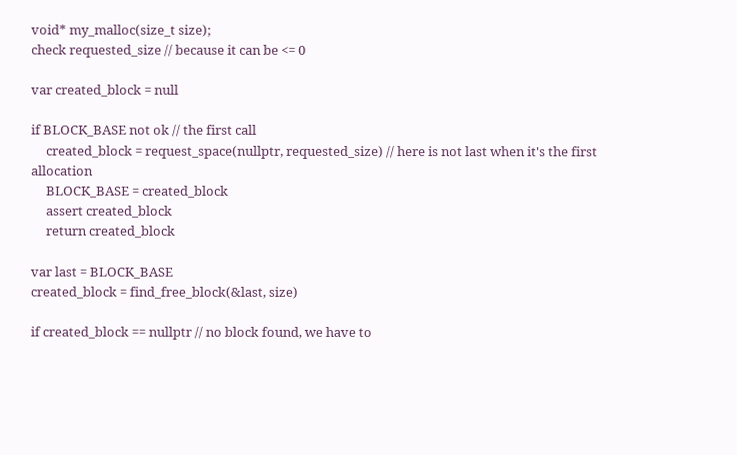void* my_malloc(size_t size);
check requested_size // because it can be <= 0

var created_block = null

if BLOCK_BASE not ok // the first call
     created_block = request_space(nullptr, requested_size) // here is not last when it's the first allocation
     BLOCK_BASE = created_block
     assert created_block
     return created_block

var last = BLOCK_BASE
created_block = find_free_block(&last, size)

if created_block == nullptr // no block found, we have to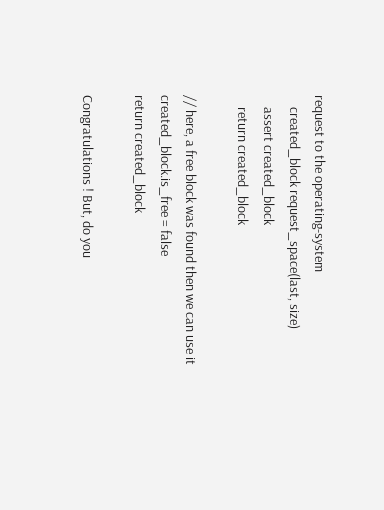request to the operating-system
    created_block request_space(last, size)
    assert created_block
    return created_block

// here, a free block was found then we can use it
created_block.is_free = false
return created_block

Congratulations ! But, do you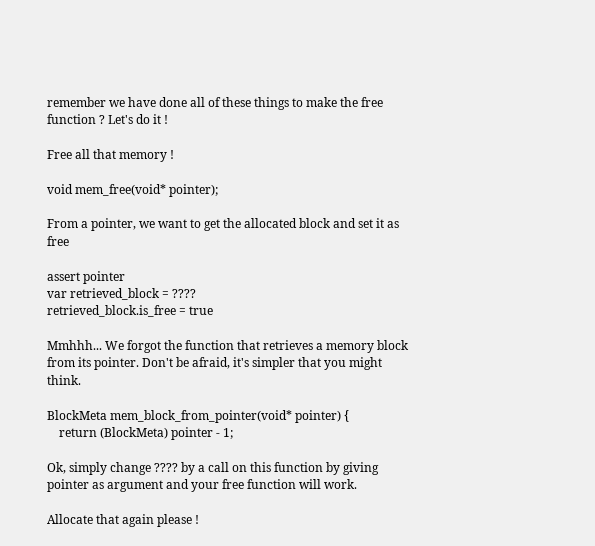remember we have done all of these things to make the free function ? Let's do it !

Free all that memory !

void mem_free(void* pointer);

From a pointer, we want to get the allocated block and set it as free

assert pointer
var retrieved_block = ????
retrieved_block.is_free = true

Mmhhh... We forgot the function that retrieves a memory block from its pointer. Don't be afraid, it's simpler that you might think.

BlockMeta mem_block_from_pointer(void* pointer) {
    return (BlockMeta) pointer - 1;

Ok, simply change ???? by a call on this function by giving pointer as argument and your free function will work.

Allocate that again please !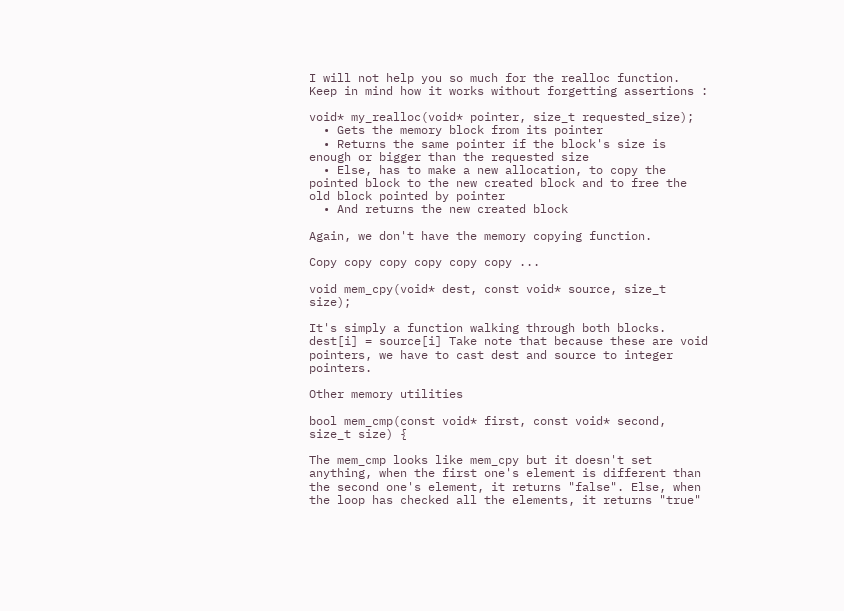I will not help you so much for the realloc function. Keep in mind how it works without forgetting assertions :

void* my_realloc(void* pointer, size_t requested_size);
  • Gets the memory block from its pointer
  • Returns the same pointer if the block's size is enough or bigger than the requested size
  • Else, has to make a new allocation, to copy the pointed block to the new created block and to free the old block pointed by pointer
  • And returns the new created block

Again, we don't have the memory copying function.

Copy copy copy copy copy copy ...

void mem_cpy(void* dest, const void* source, size_t size);

It's simply a function walking through both blocks. dest[i] = source[i] Take note that because these are void pointers, we have to cast dest and source to integer pointers.

Other memory utilities

bool mem_cmp(const void* first, const void* second, size_t size) {

The mem_cmp looks like mem_cpy but it doesn't set anything, when the first one's element is different than the second one's element, it returns "false". Else, when the loop has checked all the elements, it returns "true"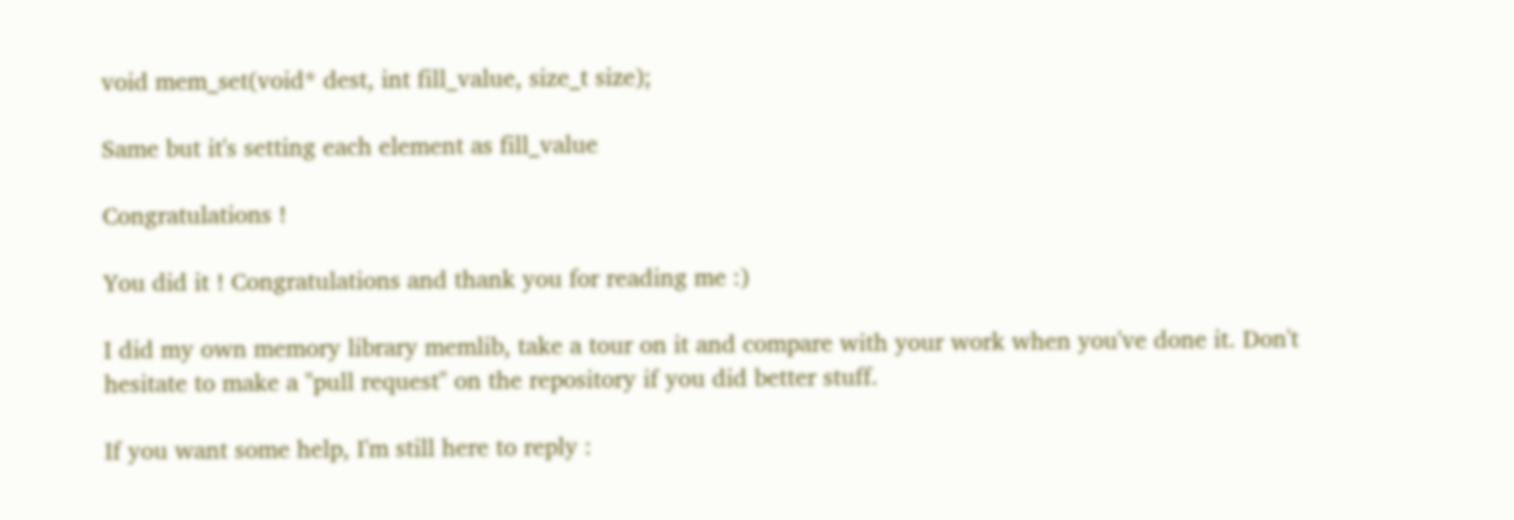void mem_set(void* dest, int fill_value, size_t size);

Same but it's setting each element as fill_value

Congratulations !

You did it ! Congratulations and thank you for reading me :)

I did my own memory library memlib, take a tour on it and compare with your work when you've done it. Don't hesitate to make a "pull request" on the repository if you did better stuff.

If you want some help, I'm still here to reply :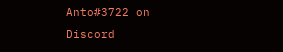Anto#3722 on Discord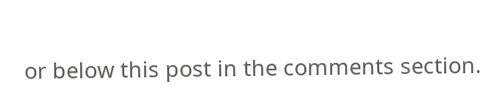or below this post in the comments section.